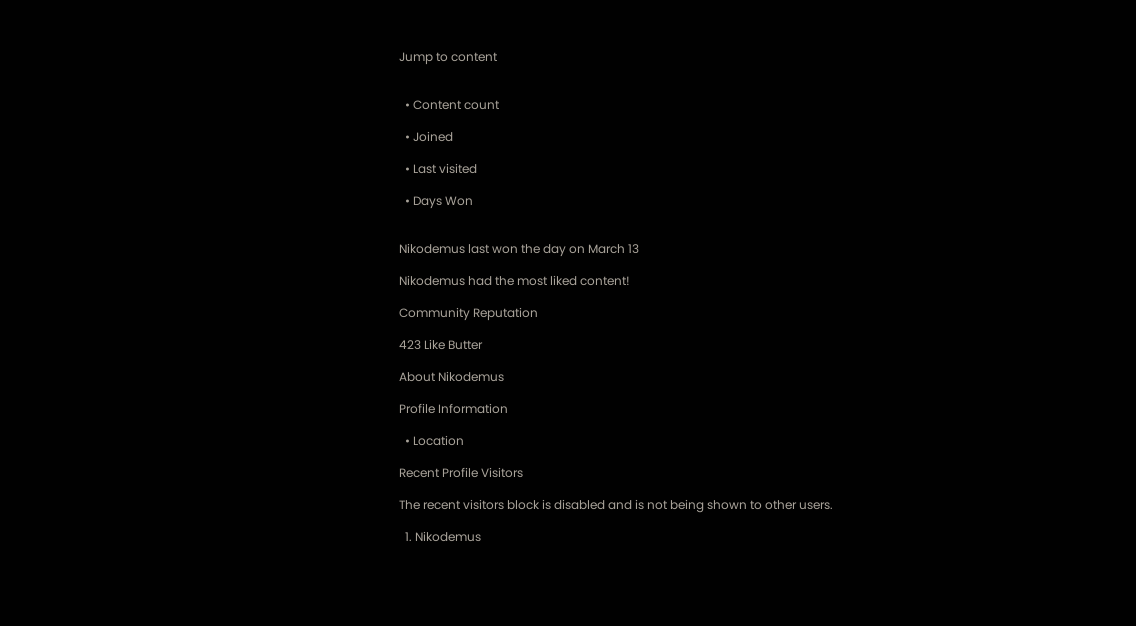Jump to content


  • Content count

  • Joined

  • Last visited

  • Days Won


Nikodemus last won the day on March 13

Nikodemus had the most liked content!

Community Reputation

423 Like Butter

About Nikodemus

Profile Information

  • Location

Recent Profile Visitors

The recent visitors block is disabled and is not being shown to other users.

  1. Nikodemus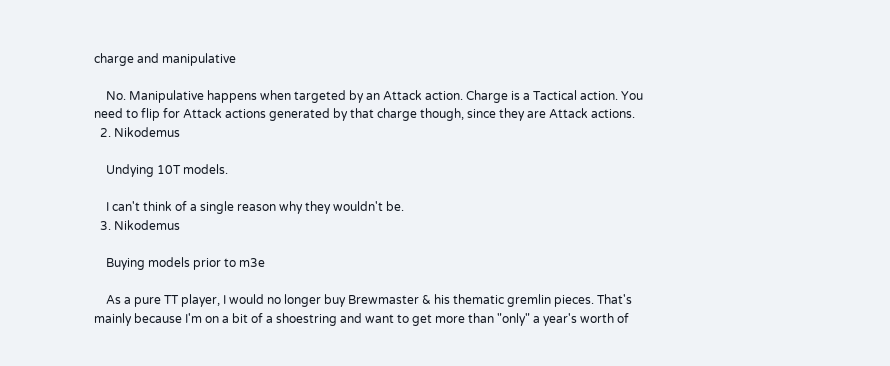charge and manipulative

    No. Manipulative happens when targeted by an Attack action. Charge is a Tactical action. You need to flip for Attack actions generated by that charge though, since they are Attack actions.
  2. Nikodemus

    Undying 10T models.

    I can't think of a single reason why they wouldn't be.
  3. Nikodemus

    Buying models prior to m3e

    As a pure TT player, I would no longer buy Brewmaster & his thematic gremlin pieces. That's mainly because I'm on a bit of a shoestring and want to get more than "only" a year's worth of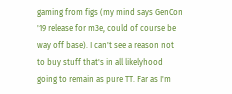gaming from figs (my mind says GenCon '19 release for m3e, could of course be way off base). I can't see a reason not to buy stuff that's in all likelyhood going to remain as pure TT. Far as I'm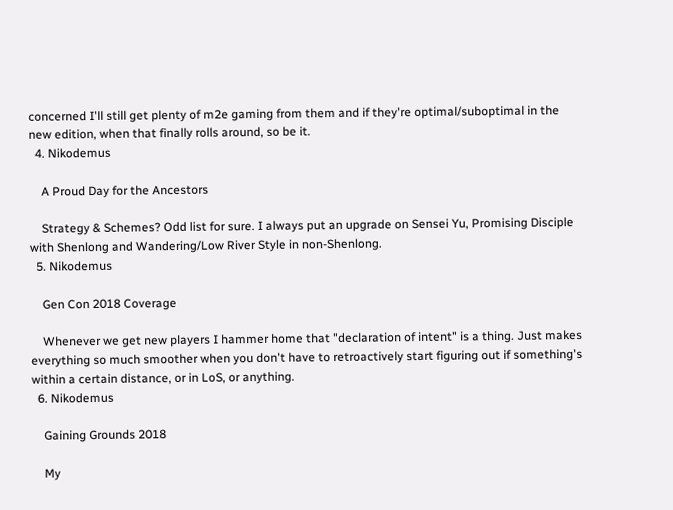concerned I'll still get plenty of m2e gaming from them and if they're optimal/suboptimal in the new edition, when that finally rolls around, so be it.
  4. Nikodemus

    A Proud Day for the Ancestors

    Strategy & Schemes? Odd list for sure. I always put an upgrade on Sensei Yu, Promising Disciple with Shenlong and Wandering/Low River Style in non-Shenlong.
  5. Nikodemus

    Gen Con 2018 Coverage

    Whenever we get new players I hammer home that "declaration of intent" is a thing. Just makes everything so much smoother when you don't have to retroactively start figuring out if something's within a certain distance, or in LoS, or anything.
  6. Nikodemus

    Gaining Grounds 2018

    My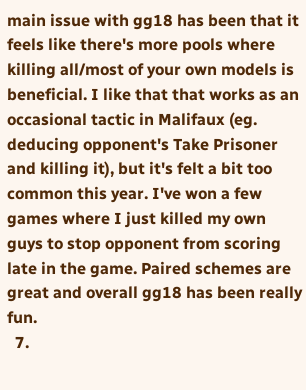main issue with gg18 has been that it feels like there's more pools where killing all/most of your own models is beneficial. I like that that works as an occasional tactic in Malifaux (eg. deducing opponent's Take Prisoner and killing it), but it's felt a bit too common this year. I've won a few games where I just killed my own guys to stop opponent from scoring late in the game. Paired schemes are great and overall gg18 has been really fun.
  7.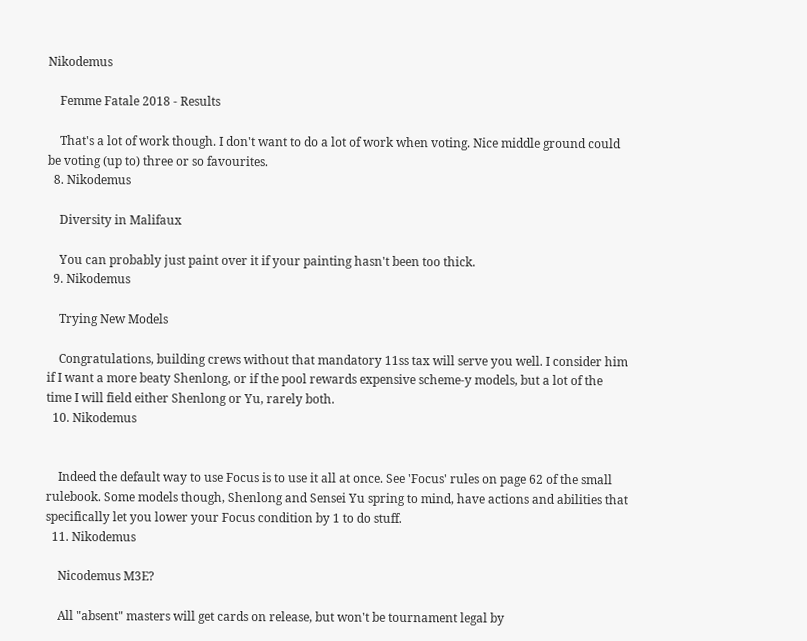Nikodemus

    Femme Fatale 2018 - Results

    That's a lot of work though. I don't want to do a lot of work when voting. Nice middle ground could be voting (up to) three or so favourites.
  8. Nikodemus

    Diversity in Malifaux

    You can probably just paint over it if your painting hasn't been too thick.
  9. Nikodemus

    Trying New Models

    Congratulations, building crews without that mandatory 11ss tax will serve you well. I consider him if I want a more beaty Shenlong, or if the pool rewards expensive scheme-y models, but a lot of the time I will field either Shenlong or Yu, rarely both.
  10. Nikodemus


    Indeed the default way to use Focus is to use it all at once. See 'Focus' rules on page 62 of the small rulebook. Some models though, Shenlong and Sensei Yu spring to mind, have actions and abilities that specifically let you lower your Focus condition by 1 to do stuff.
  11. Nikodemus

    Nicodemus M3E?

    All "absent" masters will get cards on release, but won't be tournament legal by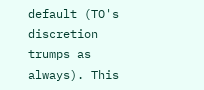default (TO's discretion trumps as always). This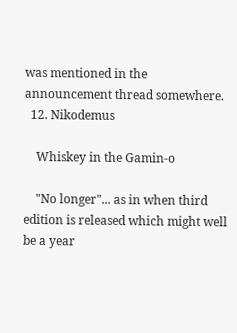was mentioned in the announcement thread somewhere.
  12. Nikodemus

    Whiskey in the Gamin-o

    "No longer"... as in when third edition is released which might well be a year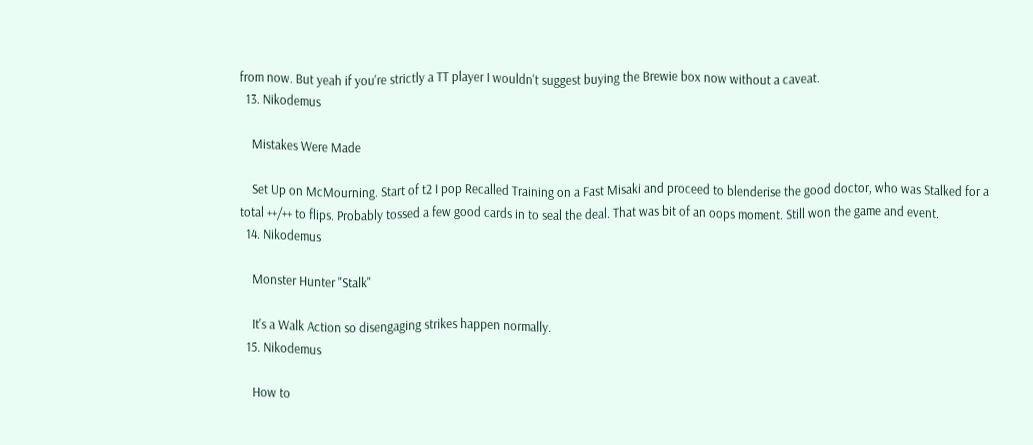from now. But yeah if you're strictly a TT player I wouldn't suggest buying the Brewie box now without a caveat.
  13. Nikodemus

    Mistakes Were Made

    Set Up on McMourning. Start of t2 I pop Recalled Training on a Fast Misaki and proceed to blenderise the good doctor, who was Stalked for a total ++/++ to flips. Probably tossed a few good cards in to seal the deal. That was bit of an oops moment. Still won the game and event.
  14. Nikodemus

    Monster Hunter "Stalk"

    It's a Walk Action so disengaging strikes happen normally.
  15. Nikodemus

    How to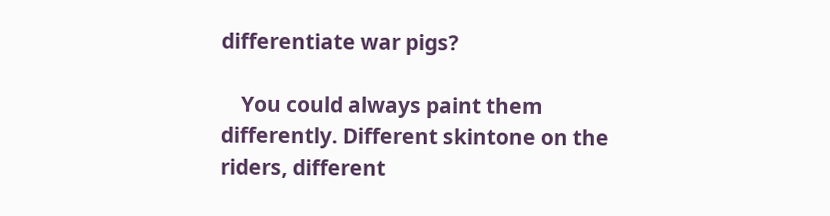differentiate war pigs?

    You could always paint them differently. Different skintone on the riders, different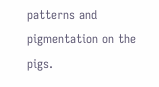patterns and pigmentation on the pigs.